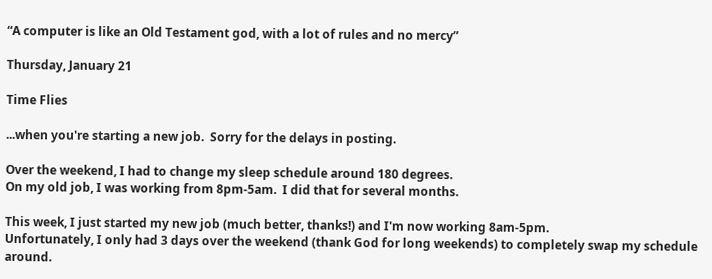“A computer is like an Old Testament god, with a lot of rules and no mercy”

Thursday, January 21

Time Flies

...when you're starting a new job.  Sorry for the delays in posting.

Over the weekend, I had to change my sleep schedule around 180 degrees.
On my old job, I was working from 8pm-5am.  I did that for several months.

This week, I just started my new job (much better, thanks!) and I'm now working 8am-5pm.
Unfortunately, I only had 3 days over the weekend (thank God for long weekends) to completely swap my schedule around.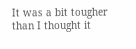It was a bit tougher than I thought it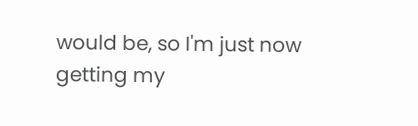would be, so I'm just now getting my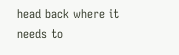head back where it needs to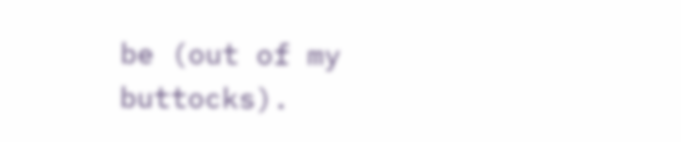be (out of my buttocks).